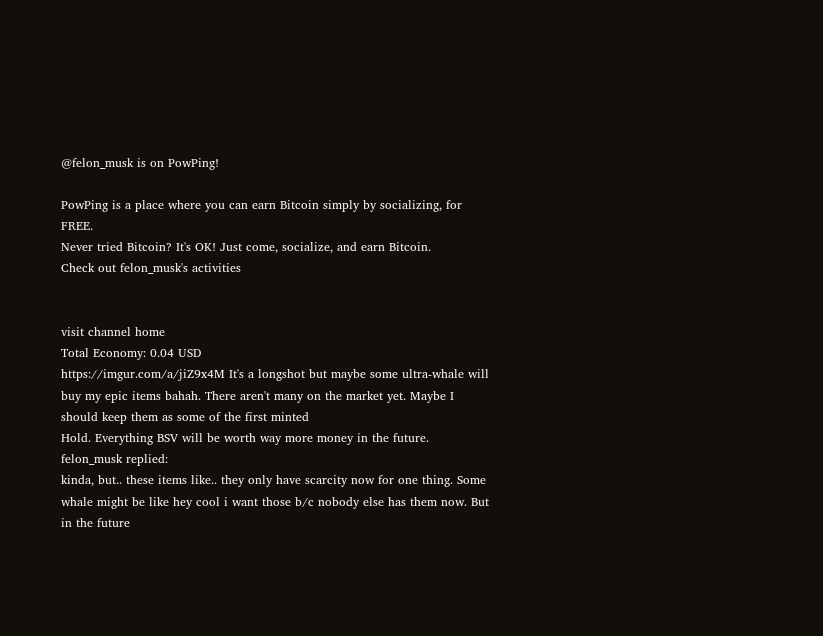@felon_musk is on PowPing!

PowPing is a place where you can earn Bitcoin simply by socializing, for FREE.
Never tried Bitcoin? It's OK! Just come, socialize, and earn Bitcoin.
Check out felon_musk's activities


visit channel home
Total Economy: 0.04 USD
https://imgur.com/a/jiZ9x4M It's a longshot but maybe some ultra-whale will buy my epic items bahah. There aren't many on the market yet. Maybe I should keep them as some of the first minted
Hold. Everything BSV will be worth way more money in the future.
felon_musk replied:
kinda, but.. these items like.. they only have scarcity now for one thing. Some whale might be like hey cool i want those b/c nobody else has them now. But in the future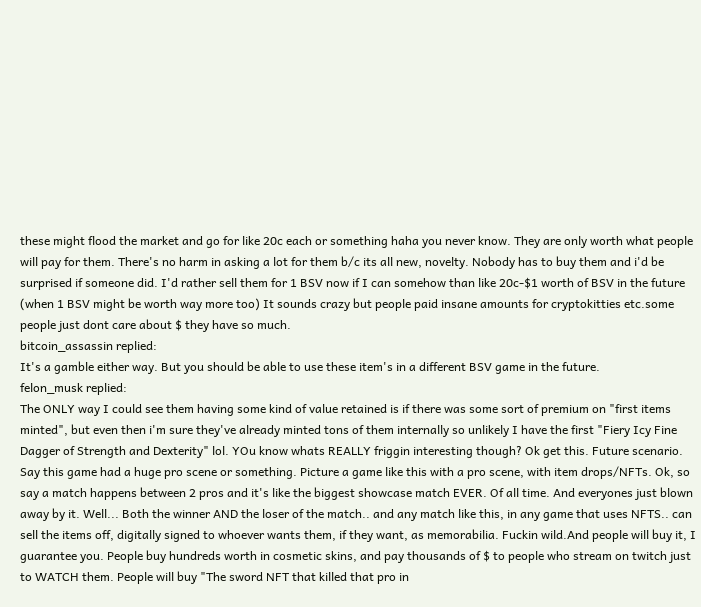these might flood the market and go for like 20c each or something haha you never know. They are only worth what people will pay for them. There's no harm in asking a lot for them b/c its all new, novelty. Nobody has to buy them and i'd be surprised if someone did. I'd rather sell them for 1 BSV now if I can somehow than like 20c-$1 worth of BSV in the future (when 1 BSV might be worth way more too) It sounds crazy but people paid insane amounts for cryptokitties etc.some people just dont care about $ they have so much.
bitcoin_assassin replied:
It's a gamble either way. But you should be able to use these item's in a different BSV game in the future.
felon_musk replied:
The ONLY way I could see them having some kind of value retained is if there was some sort of premium on "first items minted", but even then i'm sure they've already minted tons of them internally so unlikely I have the first "Fiery Icy Fine Dagger of Strength and Dexterity" lol. YOu know whats REALLY friggin interesting though? Ok get this. Future scenario. Say this game had a huge pro scene or something. Picture a game like this with a pro scene, with item drops/NFTs. Ok, so say a match happens between 2 pros and it's like the biggest showcase match EVER. Of all time. And everyones just blown away by it. Well... Both the winner AND the loser of the match.. and any match like this, in any game that uses NFTS.. can sell the items off, digitally signed to whoever wants them, if they want, as memorabilia. Fuckin wild.And people will buy it, I guarantee you. People buy hundreds worth in cosmetic skins, and pay thousands of $ to people who stream on twitch just to WATCH them. People will buy "The sword NFT that killed that pro in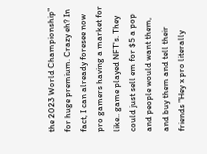the 2023 World Championship" for huge premium. Crazy eh? In fact, I can already foresee now pro gamers having a market for like.. game played NFT's. They could just sell em for $5 a pop and people would want them, and buy them and tell their friends "Hey x pro literally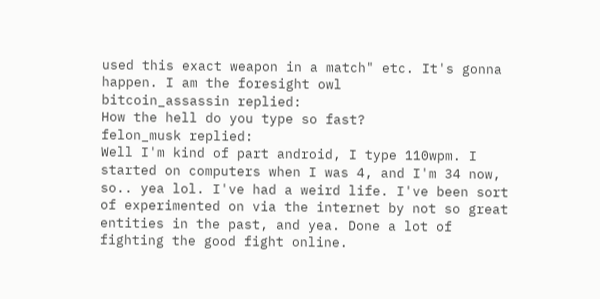used this exact weapon in a match" etc. It's gonna happen. I am the foresight owl
bitcoin_assassin replied:
How the hell do you type so fast?
felon_musk replied:
Well I'm kind of part android, I type 110wpm. I started on computers when I was 4, and I'm 34 now, so.. yea lol. I've had a weird life. I've been sort of experimented on via the internet by not so great entities in the past, and yea. Done a lot of fighting the good fight online.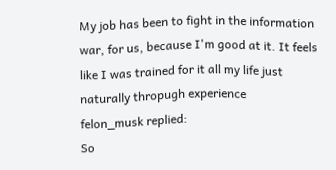My job has been to fight in the information war, for us, because I'm good at it. It feels like I was trained for it all my life just naturally thropugh experience
felon_musk replied:
So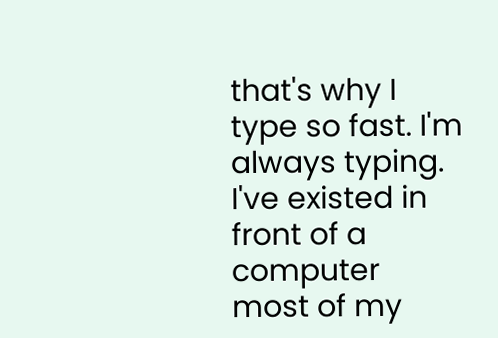that's why I type so fast. I'm always typing. I've existed in front of a computer most of my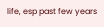life, esp past few years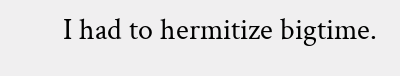I had to hermitize bigtime.